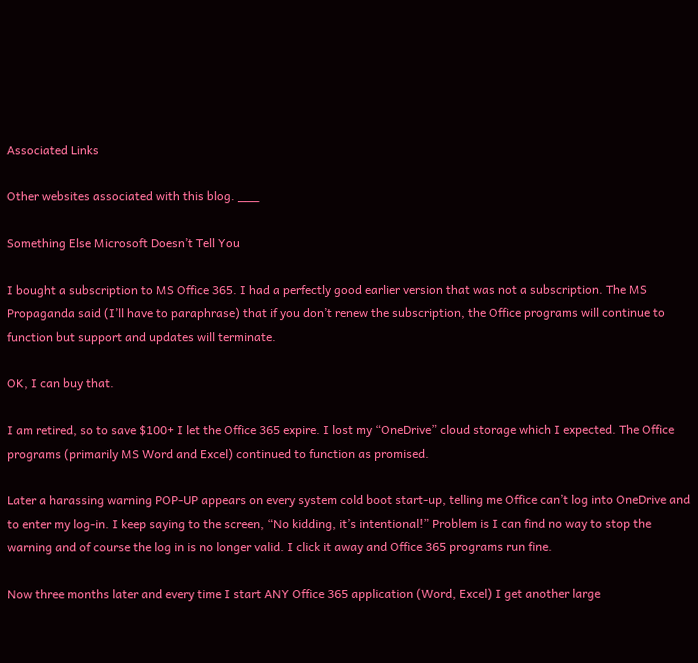Associated Links

Other websites associated with this blog. ___

Something Else Microsoft Doesn’t Tell You

I bought a subscription to MS Office 365. I had a perfectly good earlier version that was not a subscription. The MS Propaganda said (I’ll have to paraphrase) that if you don’t renew the subscription, the Office programs will continue to function but support and updates will terminate.

OK, I can buy that.

I am retired, so to save $100+ I let the Office 365 expire. I lost my “OneDrive” cloud storage which I expected. The Office programs (primarily MS Word and Excel) continued to function as promised.

Later a harassing warning POP-UP appears on every system cold boot start-up, telling me Office can’t log into OneDrive and to enter my log-in. I keep saying to the screen, “No kidding, it’s intentional!” Problem is I can find no way to stop the warning and of course the log in is no longer valid. I click it away and Office 365 programs run fine.

Now three months later and every time I start ANY Office 365 application (Word, Excel) I get another large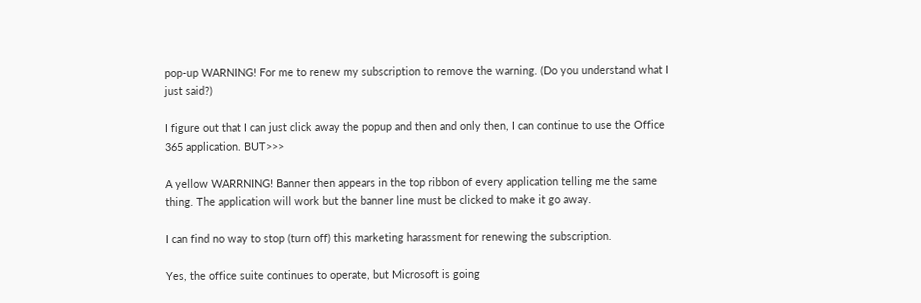pop-up WARNING! For me to renew my subscription to remove the warning. (Do you understand what I just said?)

I figure out that I can just click away the popup and then and only then, I can continue to use the Office 365 application. BUT>>>

A yellow WARRNING! Banner then appears in the top ribbon of every application telling me the same thing. The application will work but the banner line must be clicked to make it go away.

I can find no way to stop (turn off) this marketing harassment for renewing the subscription.

Yes, the office suite continues to operate, but Microsoft is going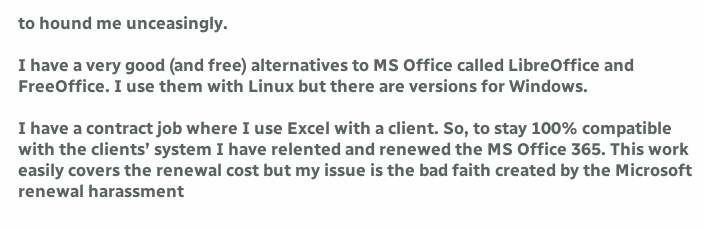to hound me unceasingly.

I have a very good (and free) alternatives to MS Office called LibreOffice and FreeOffice. I use them with Linux but there are versions for Windows.

I have a contract job where I use Excel with a client. So, to stay 100% compatible with the clients’ system I have relented and renewed the MS Office 365. This work easily covers the renewal cost but my issue is the bad faith created by the Microsoft renewal harassment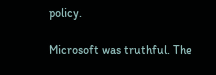policy.

Microsoft was truthful. The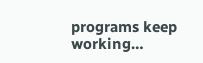programs keep working…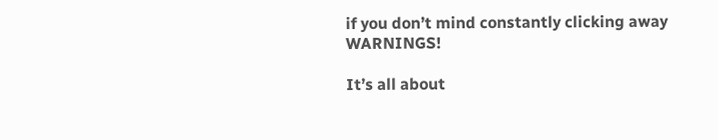if you don’t mind constantly clicking away WARNINGS!

It’s all about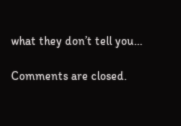what they don’t tell you…

Comments are closed.